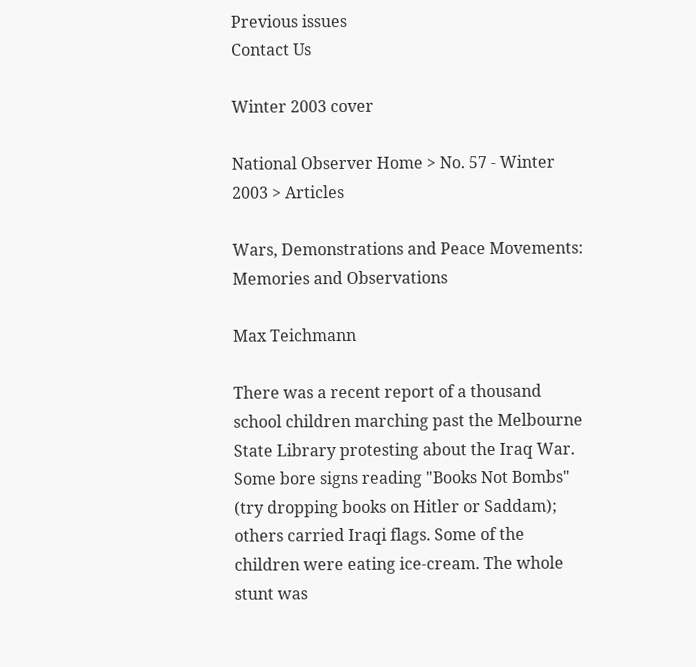Previous issues
Contact Us

Winter 2003 cover

National Observer Home > No. 57 - Winter 2003 > Articles

Wars, Demonstrations and Peace Movements: Memories and Observations

Max Teichmann

There was a recent report of a thousand school children marching past the Melbourne State Library protesting about the Iraq War. Some bore signs reading "Books Not Bombs" (try dropping books on Hitler or Saddam); others carried Iraqi flags. Some of the children were eating ice-cream. The whole stunt was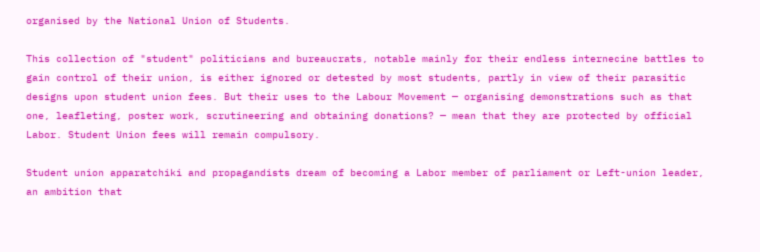organised by the National Union of Students.

This collection of "student" politicians and bureaucrats, notable mainly for their endless internecine battles to gain control of their union, is either ignored or detested by most students, partly in view of their parasitic designs upon student union fees. But their uses to the Labour Movement — organising demonstrations such as that one, leafleting, poster work, scrutineering and obtaining donations? — mean that they are protected by official Labor. Student Union fees will remain compulsory.

Student union apparatchiki and propagandists dream of becoming a Labor member of parliament or Left-union leader, an ambition that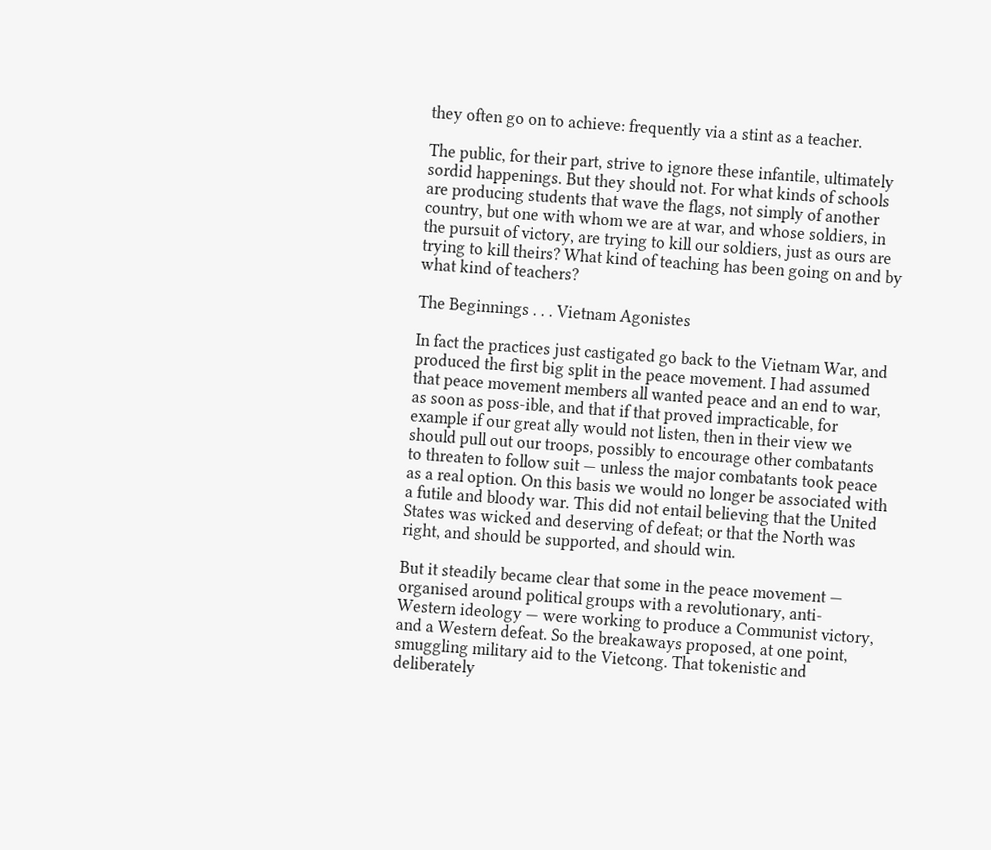they often go on to achieve: frequently via a stint as a teacher.

The public, for their part, strive to ignore these infantile, ultimately sordid happenings. But they should not. For what kinds of schools are producing students that wave the flags, not simply of another country, but one with whom we are at war, and whose soldiers, in the pursuit of victory, are trying to kill our soldiers, just as ours are trying to kill theirs? What kind of teaching has been going on and by what kind of teachers?

The Beginnings . . . Vietnam Agonistes

In fact the practices just castigated go back to the Vietnam War, and produced the first big split in the peace movement. I had assumed that peace movement members all wanted peace and an end to war, as soon as poss-ible, and that if that proved impracticable, for example if our great ally would not listen, then in their view we should pull out our troops, possibly to encourage other combatants to threaten to follow suit — unless the major combatants took peace as a real option. On this basis we would no longer be associated with a futile and bloody war. This did not entail believing that the United States was wicked and deserving of defeat; or that the North was right, and should be supported, and should win.

But it steadily became clear that some in the peace movement — organised around political groups with a revolutionary, anti-Western ideology — were working to produce a Communist victory, and a Western defeat. So the breakaways proposed, at one point, smuggling military aid to the Vietcong. That tokenistic and deliberately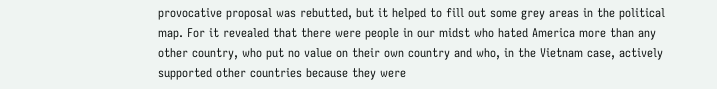provocative proposal was rebutted, but it helped to fill out some grey areas in the political map. For it revealed that there were people in our midst who hated America more than any other country, who put no value on their own country and who, in the Vietnam case, actively supported other countries because they were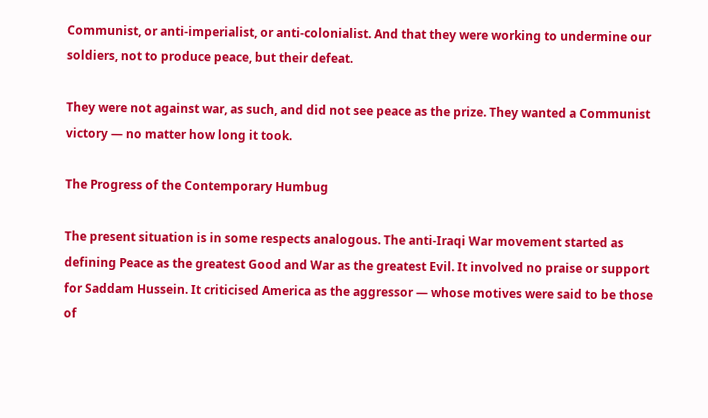Communist, or anti-imperialist, or anti-colonialist. And that they were working to undermine our soldiers, not to produce peace, but their defeat.

They were not against war, as such, and did not see peace as the prize. They wanted a Communist victory — no matter how long it took.

The Progress of the Contemporary Humbug

The present situation is in some respects analogous. The anti-Iraqi War movement started as defining Peace as the greatest Good and War as the greatest Evil. It involved no praise or support for Saddam Hussein. It criticised America as the aggressor — whose motives were said to be those of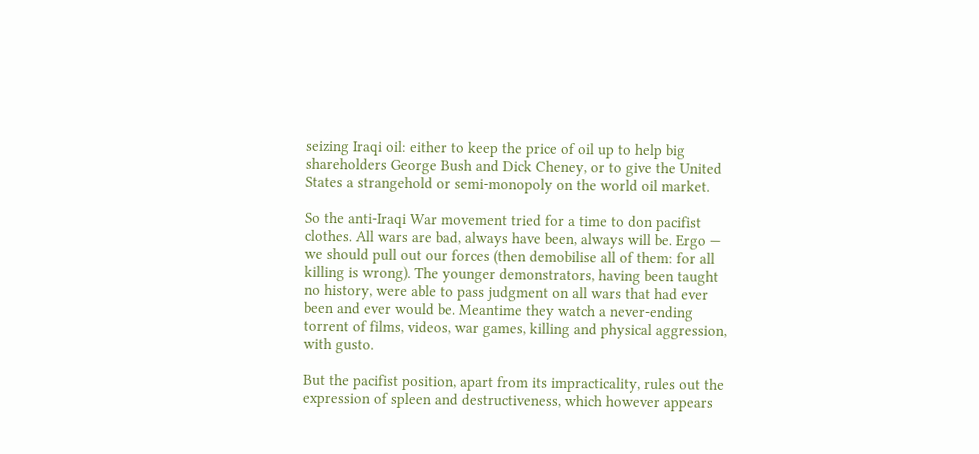seizing Iraqi oil: either to keep the price of oil up to help big shareholders George Bush and Dick Cheney, or to give the United States a strangehold or semi-monopoly on the world oil market.

So the anti-Iraqi War movement tried for a time to don pacifist clothes. All wars are bad, always have been, always will be. Ergo — we should pull out our forces (then demobilise all of them: for all killing is wrong). The younger demonstrators, having been taught no history, were able to pass judgment on all wars that had ever been and ever would be. Meantime they watch a never-ending torrent of films, videos, war games, killing and physical aggression, with gusto.

But the pacifist position, apart from its impracticality, rules out the expression of spleen and destructiveness, which however appears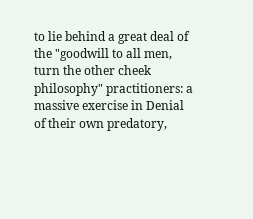to lie behind a great deal of the "goodwill to all men, turn the other cheek philosophy" practitioners: a massive exercise in Denial of their own predatory,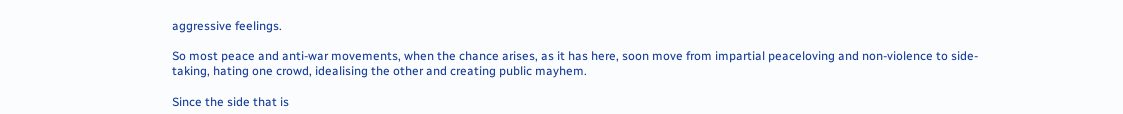aggressive feelings.

So most peace and anti-war movements, when the chance arises, as it has here, soon move from impartial peaceloving and non-violence to side-taking, hating one crowd, idealising the other and creating public mayhem.

Since the side that is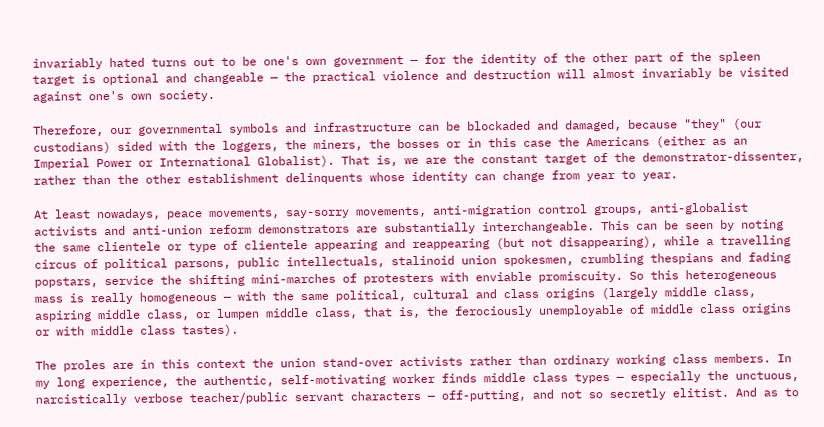invariably hated turns out to be one's own government — for the identity of the other part of the spleen target is optional and changeable — the practical violence and destruction will almost invariably be visited against one's own society.

Therefore, our governmental symbols and infrastructure can be blockaded and damaged, because "they" (our custodians) sided with the loggers, the miners, the bosses or in this case the Americans (either as an Imperial Power or International Globalist). That is, we are the constant target of the demonstrator-dissenter, rather than the other establishment delinquents whose identity can change from year to year.

At least nowadays, peace movements, say-sorry movements, anti-migration control groups, anti-globalist activists and anti-union reform demonstrators are substantially interchangeable. This can be seen by noting the same clientele or type of clientele appearing and reappearing (but not disappearing), while a travelling circus of political parsons, public intellectuals, stalinoid union spokesmen, crumbling thespians and fading popstars, service the shifting mini-marches of protesters with enviable promiscuity. So this heterogeneous mass is really homogeneous — with the same political, cultural and class origins (largely middle class, aspiring middle class, or lumpen middle class, that is, the ferociously unemployable of middle class origins or with middle class tastes).

The proles are in this context the union stand-over activists rather than ordinary working class members. In my long experience, the authentic, self-motivating worker finds middle class types — especially the unctuous, narcistically verbose teacher/public servant characters — off-putting, and not so secretly elitist. And as to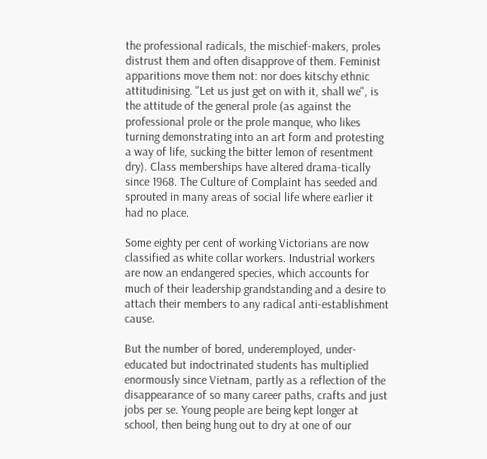the professional radicals, the mischief-makers, proles distrust them and often disapprove of them. Feminist apparitions move them not: nor does kitschy ethnic attitudinising. "Let us just get on with it, shall we", is the attitude of the general prole (as against the professional prole or the prole manque, who likes turning demonstrating into an art form and protesting a way of life, sucking the bitter lemon of resentment dry). Class memberships have altered drama-tically since 1968. The Culture of Complaint has seeded and sprouted in many areas of social life where earlier it had no place.

Some eighty per cent of working Victorians are now classified as white collar workers. Industrial workers are now an endangered species, which accounts for much of their leadership grandstanding and a desire to attach their members to any radical anti-establishment cause.

But the number of bored, underemployed, under-educated but indoctrinated students has multiplied enormously since Vietnam, partly as a reflection of the disappearance of so many career paths, crafts and just jobs per se. Young people are being kept longer at school, then being hung out to dry at one of our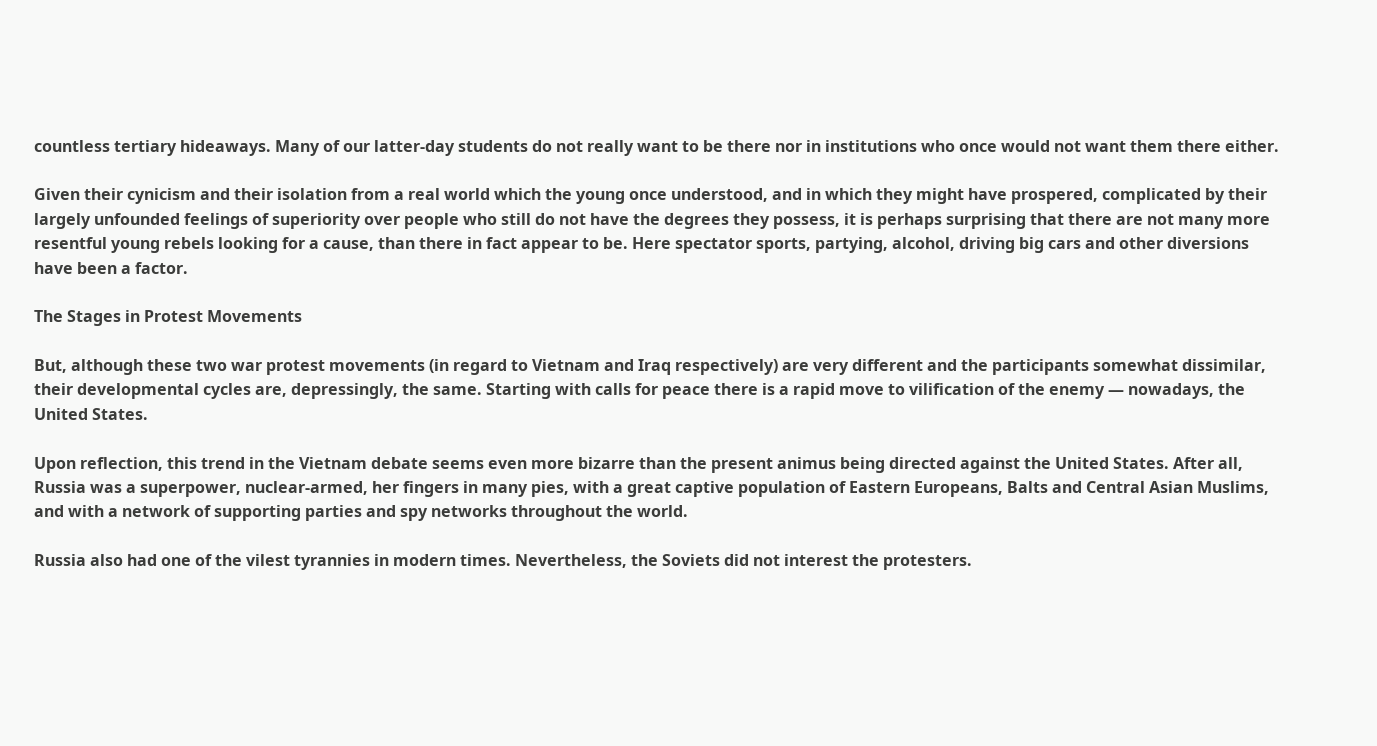countless tertiary hideaways. Many of our latter-day students do not really want to be there nor in institutions who once would not want them there either.

Given their cynicism and their isolation from a real world which the young once understood, and in which they might have prospered, complicated by their largely unfounded feelings of superiority over people who still do not have the degrees they possess, it is perhaps surprising that there are not many more resentful young rebels looking for a cause, than there in fact appear to be. Here spectator sports, partying, alcohol, driving big cars and other diversions have been a factor.

The Stages in Protest Movements

But, although these two war protest movements (in regard to Vietnam and Iraq respectively) are very different and the participants somewhat dissimilar, their developmental cycles are, depressingly, the same. Starting with calls for peace there is a rapid move to vilification of the enemy — nowadays, the United States.

Upon reflection, this trend in the Vietnam debate seems even more bizarre than the present animus being directed against the United States. After all, Russia was a superpower, nuclear-armed, her fingers in many pies, with a great captive population of Eastern Europeans, Balts and Central Asian Muslims, and with a network of supporting parties and spy networks throughout the world.

Russia also had one of the vilest tyrannies in modern times. Nevertheless, the Soviets did not interest the protesters.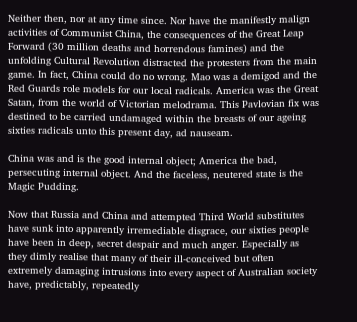Neither then, nor at any time since. Nor have the manifestly malign activities of Communist China, the consequences of the Great Leap Forward (30 million deaths and horrendous famines) and the unfolding Cultural Revolution distracted the protesters from the main game. In fact, China could do no wrong. Mao was a demigod and the Red Guards role models for our local radicals. America was the Great Satan, from the world of Victorian melodrama. This Pavlovian fix was destined to be carried undamaged within the breasts of our ageing sixties radicals unto this present day, ad nauseam.

China was and is the good internal object; America the bad, persecuting internal object. And the faceless, neutered state is the Magic Pudding.

Now that Russia and China and attempted Third World substitutes have sunk into apparently irremediable disgrace, our sixties people have been in deep, secret despair and much anger. Especially as they dimly realise that many of their ill-conceived but often extremely damaging intrusions into every aspect of Australian society have, predictably, repeatedly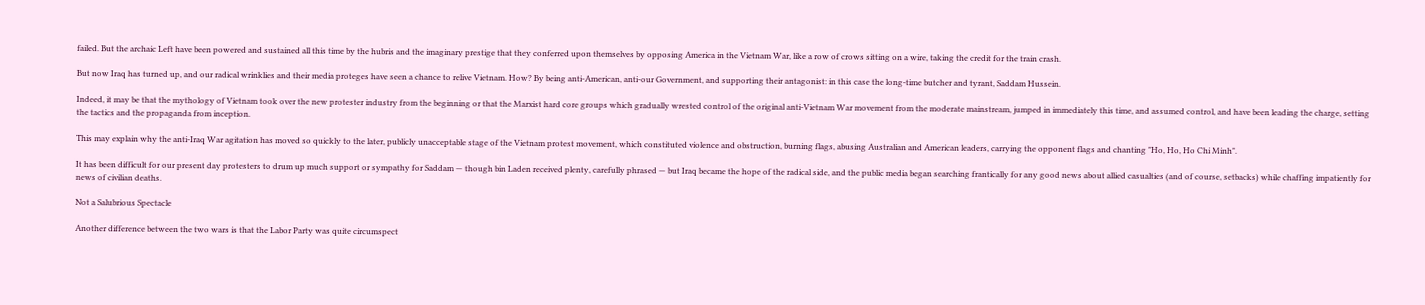failed. But the archaic Left have been powered and sustained all this time by the hubris and the imaginary prestige that they conferred upon themselves by opposing America in the Vietnam War, like a row of crows sitting on a wire, taking the credit for the train crash.

But now Iraq has turned up, and our radical wrinklies and their media proteges have seen a chance to relive Vietnam. How? By being anti-American, anti-our Government, and supporting their antagonist: in this case the long-time butcher and tyrant, Saddam Hussein.

Indeed, it may be that the mythology of Vietnam took over the new protester industry from the beginning or that the Marxist hard core groups which gradually wrested control of the original anti-Vietnam War movement from the moderate mainstream, jumped in immediately this time, and assumed control, and have been leading the charge, setting the tactics and the propaganda from inception.

This may explain why the anti-Iraq War agitation has moved so quickly to the later, publicly unacceptable stage of the Vietnam protest movement, which constituted violence and obstruction, burning flags, abusing Australian and American leaders, carrying the opponent flags and chanting "Ho, Ho, Ho Chi Minh".

It has been difficult for our present day protesters to drum up much support or sympathy for Saddam — though bin Laden received plenty, carefully phrased — but Iraq became the hope of the radical side, and the public media began searching frantically for any good news about allied casualties (and of course, setbacks) while chaffing impatiently for news of civilian deaths.

Not a Salubrious Spectacle

Another difference between the two wars is that the Labor Party was quite circumspect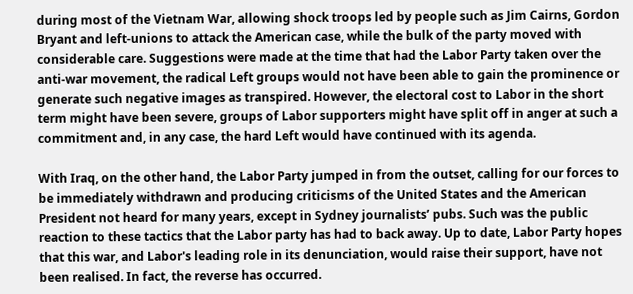during most of the Vietnam War, allowing shock troops led by people such as Jim Cairns, Gordon Bryant and left-unions to attack the American case, while the bulk of the party moved with considerable care. Suggestions were made at the time that had the Labor Party taken over the anti-war movement, the radical Left groups would not have been able to gain the prominence or generate such negative images as transpired. However, the electoral cost to Labor in the short term might have been severe, groups of Labor supporters might have split off in anger at such a commitment and, in any case, the hard Left would have continued with its agenda.

With Iraq, on the other hand, the Labor Party jumped in from the outset, calling for our forces to be immediately withdrawn and producing criticisms of the United States and the American President not heard for many years, except in Sydney journalists’ pubs. Such was the public reaction to these tactics that the Labor party has had to back away. Up to date, Labor Party hopes that this war, and Labor's leading role in its denunciation, would raise their support, have not been realised. In fact, the reverse has occurred.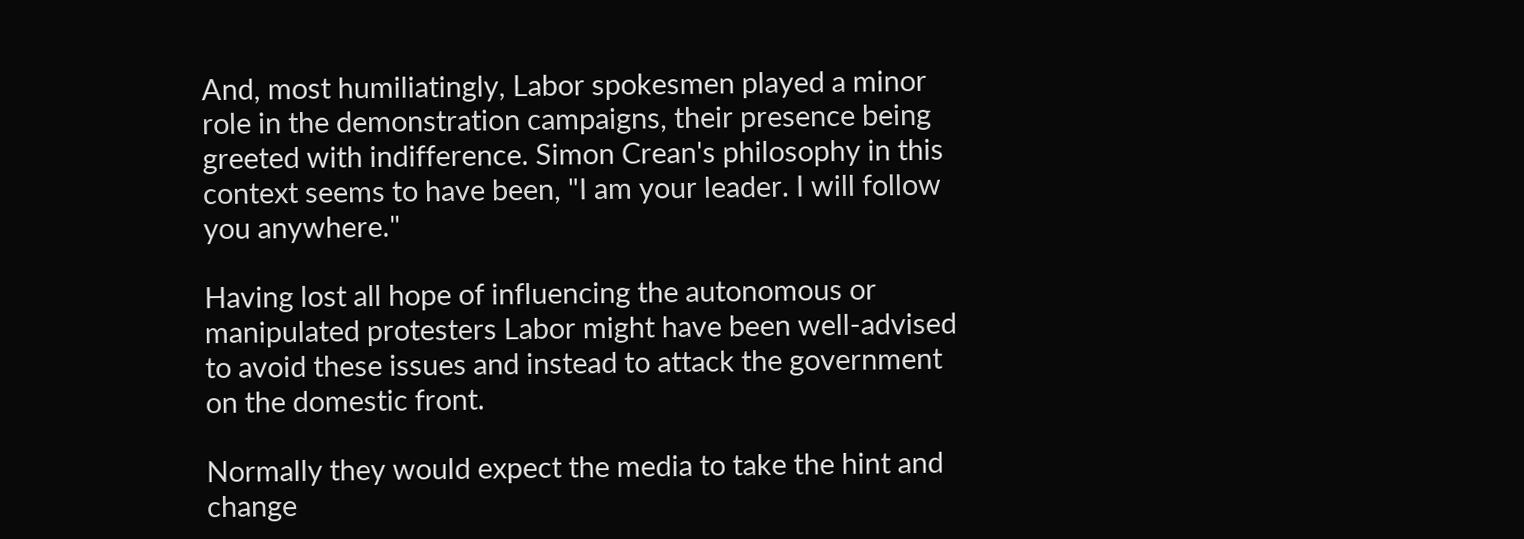And, most humiliatingly, Labor spokesmen played a minor role in the demonstration campaigns, their presence being greeted with indifference. Simon Crean's philosophy in this context seems to have been, "I am your leader. I will follow you anywhere."

Having lost all hope of influencing the autonomous or manipulated protesters Labor might have been well-advised to avoid these issues and instead to attack the government on the domestic front.

Normally they would expect the media to take the hint and change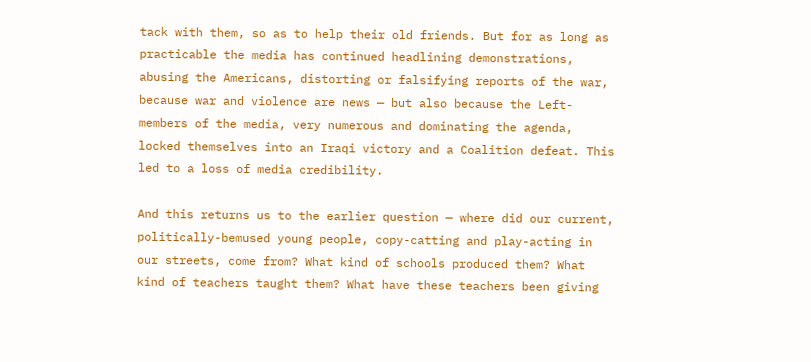tack with them, so as to help their old friends. But for as long as practicable the media has continued headlining demonstrations, abusing the Americans, distorting or falsifying reports of the war, because war and violence are news — but also because the Left-members of the media, very numerous and dominating the agenda, locked themselves into an Iraqi victory and a Coalition defeat. This led to a loss of media credibility.

And this returns us to the earlier question — where did our current, politically-bemused young people, copy-catting and play-acting in our streets, come from? What kind of schools produced them? What kind of teachers taught them? What have these teachers been giving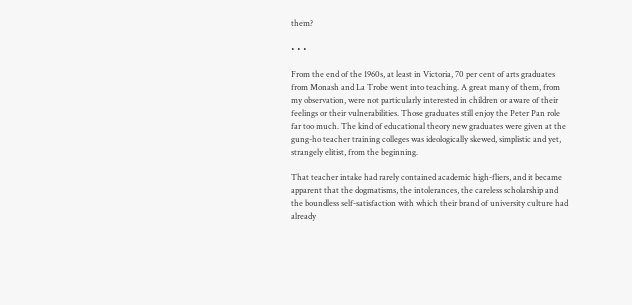them?

• • •

From the end of the 1960s, at least in Victoria, 70 per cent of arts graduates from Monash and La Trobe went into teaching. A great many of them, from my observation, were not particularly interested in children or aware of their feelings or their vulnerabilities. Those graduates still enjoy the Peter Pan role far too much. The kind of educational theory new graduates were given at the gung-ho teacher training colleges was ideologically skewed, simplistic and yet, strangely elitist, from the beginning.

That teacher intake had rarely contained academic high-fliers, and it became apparent that the dogmatisms, the intolerances, the careless scholarship and the boundless self-satisfaction with which their brand of university culture had already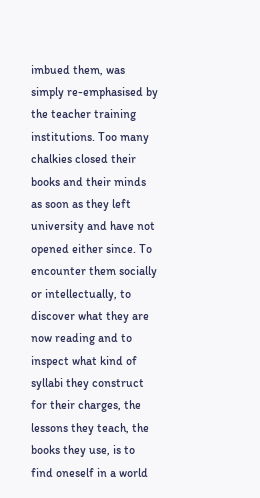imbued them, was simply re-emphasised by the teacher training institutions. Too many chalkies closed their books and their minds as soon as they left university and have not opened either since. To encounter them socially or intellectually, to discover what they are now reading and to inspect what kind of syllabi they construct for their charges, the lessons they teach, the books they use, is to find oneself in a world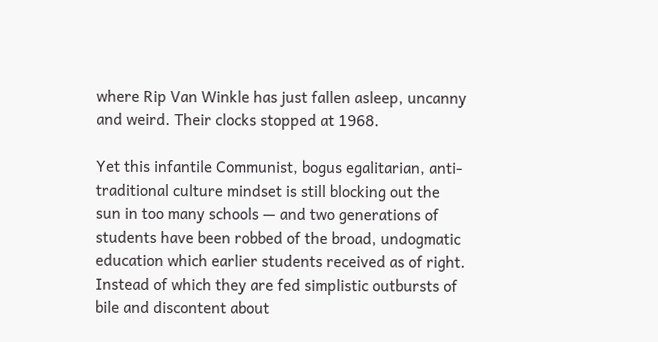where Rip Van Winkle has just fallen asleep, uncanny and weird. Their clocks stopped at 1968.

Yet this infantile Communist, bogus egalitarian, anti-traditional culture mindset is still blocking out the sun in too many schools — and two generations of students have been robbed of the broad, undogmatic education which earlier students received as of right. Instead of which they are fed simplistic outbursts of bile and discontent about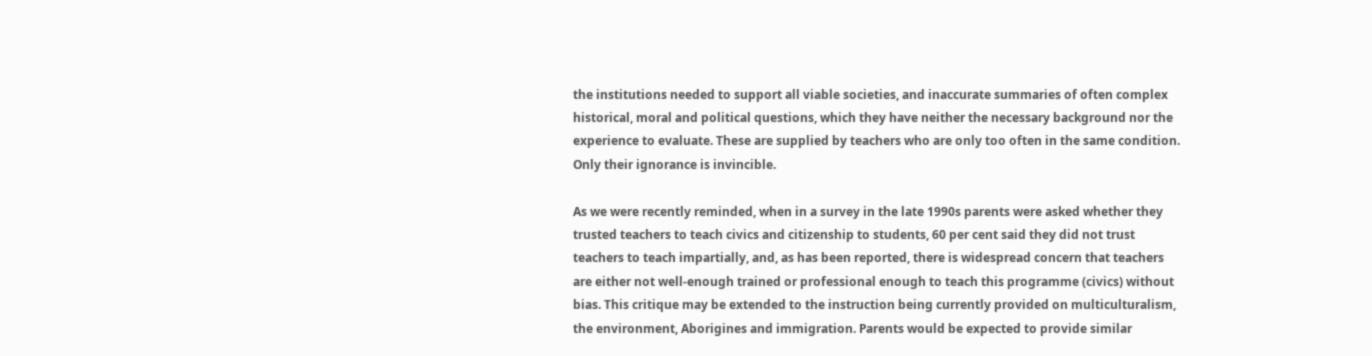the institutions needed to support all viable societies, and inaccurate summaries of often complex historical, moral and political questions, which they have neither the necessary background nor the experience to evaluate. These are supplied by teachers who are only too often in the same condition. Only their ignorance is invincible.

As we were recently reminded, when in a survey in the late 1990s parents were asked whether they trusted teachers to teach civics and citizenship to students, 60 per cent said they did not trust teachers to teach impartially, and, as has been reported, there is widespread concern that teachers are either not well-enough trained or professional enough to teach this programme (civics) without bias. This critique may be extended to the instruction being currently provided on multiculturalism, the environment, Aborigines and immigration. Parents would be expected to provide similar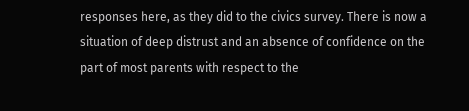responses here, as they did to the civics survey. There is now a situation of deep distrust and an absence of confidence on the part of most parents with respect to the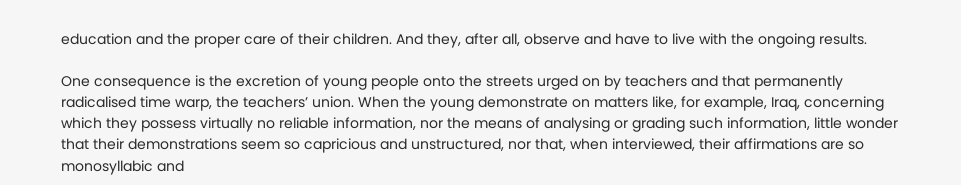education and the proper care of their children. And they, after all, observe and have to live with the ongoing results.

One consequence is the excretion of young people onto the streets urged on by teachers and that permanently radicalised time warp, the teachers’ union. When the young demonstrate on matters like, for example, Iraq, concerning which they possess virtually no reliable information, nor the means of analysing or grading such information, little wonder that their demonstrations seem so capricious and unstructured, nor that, when interviewed, their affirmations are so monosyllabic and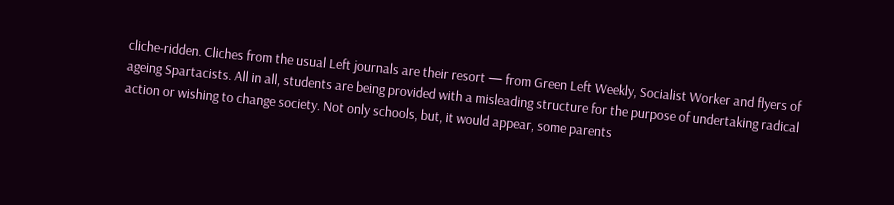cliche-ridden. Cliches from the usual Left journals are their resort — from Green Left Weekly, Socialist Worker and flyers of ageing Spartacists. All in all, students are being provided with a misleading structure for the purpose of undertaking radical action or wishing to change society. Not only schools, but, it would appear, some parents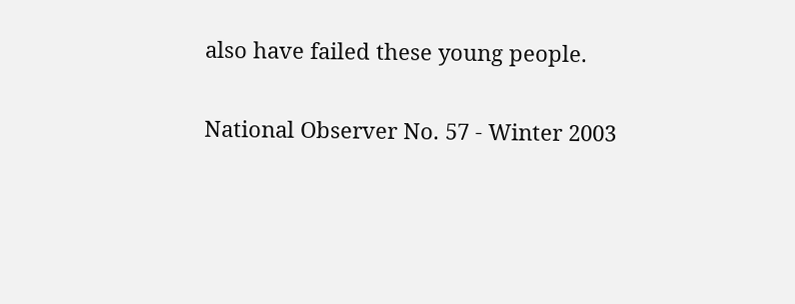also have failed these young people.

National Observer No. 57 - Winter 2003